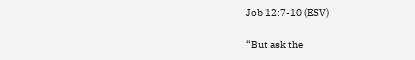Job 12:7-10 (ESV)

“But ask the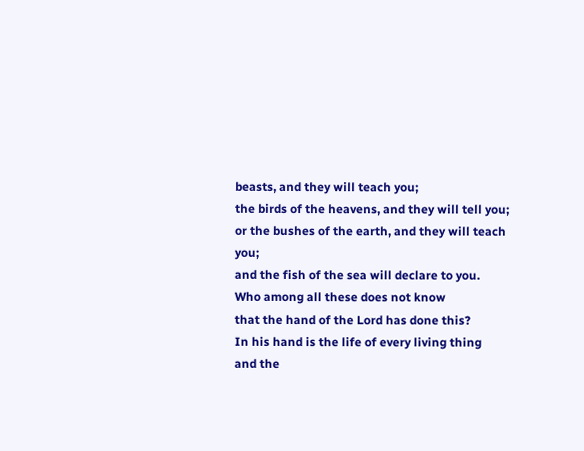beasts, and they will teach you;
the birds of the heavens, and they will tell you;
or the bushes of the earth, and they will teach you;
and the fish of the sea will declare to you.
Who among all these does not know
that the hand of the Lord has done this?
In his hand is the life of every living thing
and the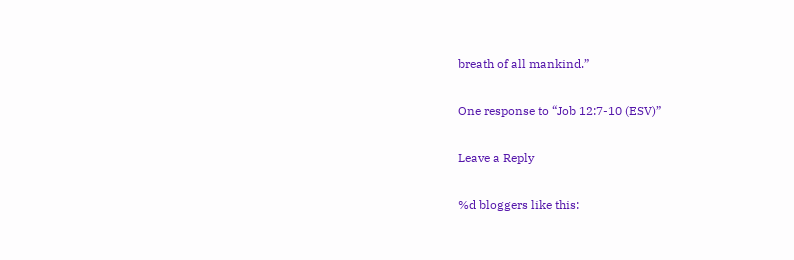breath of all mankind.”

One response to “Job 12:7-10 (ESV)”

Leave a Reply

%d bloggers like this: